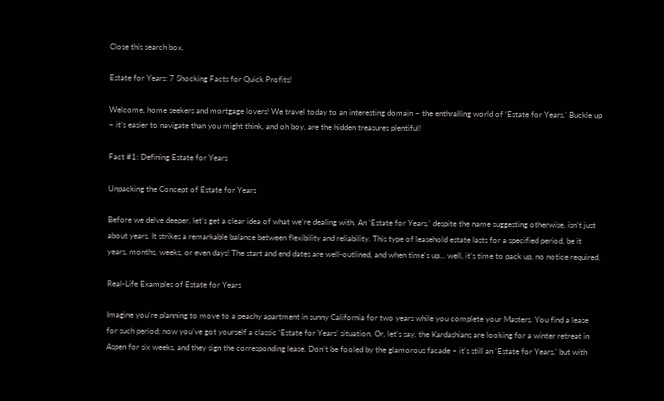Close this search box.

Estate for Years: 7 Shocking Facts for Quick Profits!

Welcome, home seekers and mortgage lovers! We travel today to an interesting domain – the enthralling world of ‘Estate for Years.’ Buckle up – it’s easier to navigate than you might think, and oh boy, are the hidden treasures plentiful!

Fact #1: Defining Estate for Years

Unpacking the Concept of Estate for Years

Before we delve deeper, let’s get a clear idea of what we’re dealing with. An ‘Estate for Years,’ despite the name suggesting otherwise, isn’t just about years. It strikes a remarkable balance between flexibility and reliability. This type of leasehold estate lasts for a specified period, be it years, months, weeks, or even days! The start and end dates are well-outlined, and when time’s up… well, it’s time to pack up, no notice required.

Real-Life Examples of Estate for Years

Imagine you’re planning to move to a peachy apartment in sunny California for two years while you complete your Masters. You find a lease for such period; now you’ve got yourself a classic ‘Estate for Years’ situation. Or, let’s say, the Kardashians are looking for a winter retreat in Aspen for six weeks, and they sign the corresponding lease. Don’t be fooled by the glamorous facade – it’s still an ‘Estate for Years,’ but with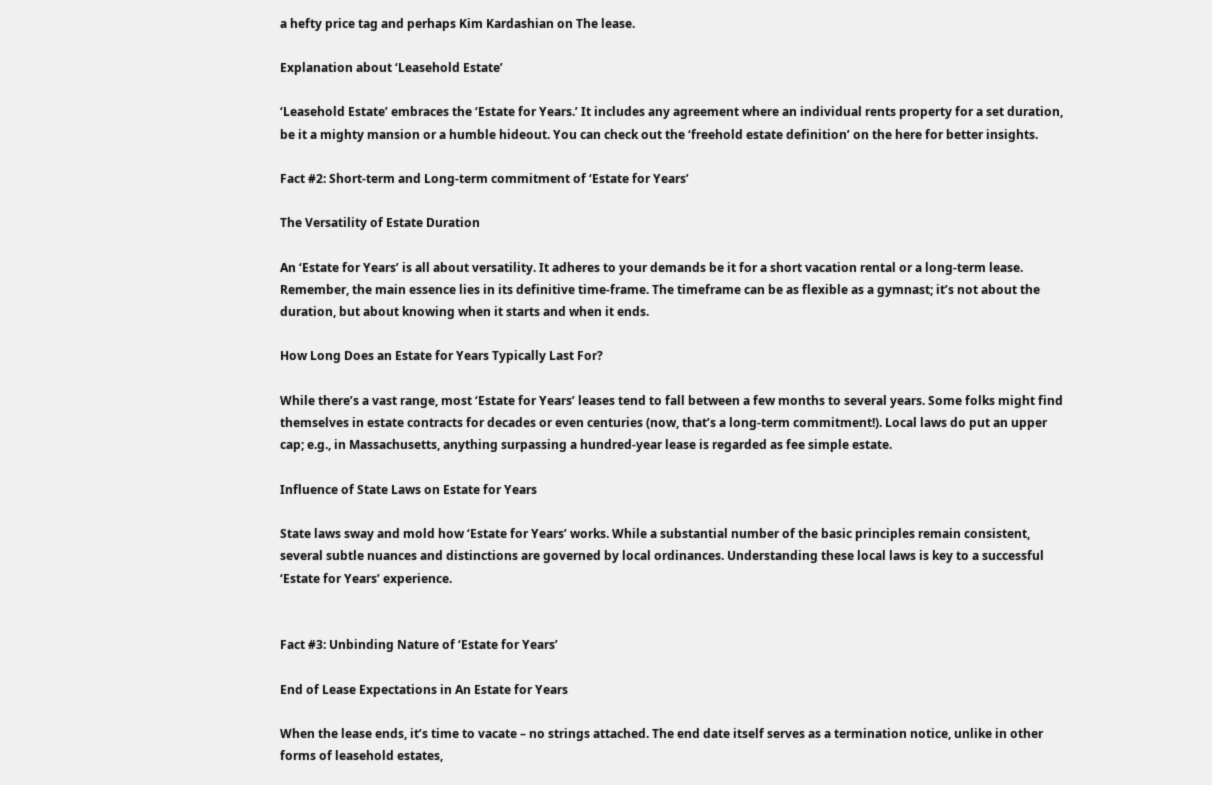a hefty price tag and perhaps Kim Kardashian on The lease.

Explanation about ‘Leasehold Estate’

‘Leasehold Estate’ embraces the ‘Estate for Years.’ It includes any agreement where an individual rents property for a set duration, be it a mighty mansion or a humble hideout. You can check out the ‘freehold estate definition’ on the here for better insights.

Fact #2: Short-term and Long-term commitment of ‘Estate for Years’

The Versatility of Estate Duration

An ‘Estate for Years’ is all about versatility. It adheres to your demands be it for a short vacation rental or a long-term lease. Remember, the main essence lies in its definitive time-frame. The timeframe can be as flexible as a gymnast; it’s not about the duration, but about knowing when it starts and when it ends.

How Long Does an Estate for Years Typically Last For?

While there’s a vast range, most ‘Estate for Years’ leases tend to fall between a few months to several years. Some folks might find themselves in estate contracts for decades or even centuries (now, that’s a long-term commitment!). Local laws do put an upper cap; e.g., in Massachusetts, anything surpassing a hundred-year lease is regarded as fee simple estate.

Influence of State Laws on Estate for Years

State laws sway and mold how ‘Estate for Years’ works. While a substantial number of the basic principles remain consistent, several subtle nuances and distinctions are governed by local ordinances. Understanding these local laws is key to a successful ‘Estate for Years’ experience.


Fact #3: Unbinding Nature of ‘Estate for Years’

End of Lease Expectations in An Estate for Years

When the lease ends, it’s time to vacate – no strings attached. The end date itself serves as a termination notice, unlike in other forms of leasehold estates,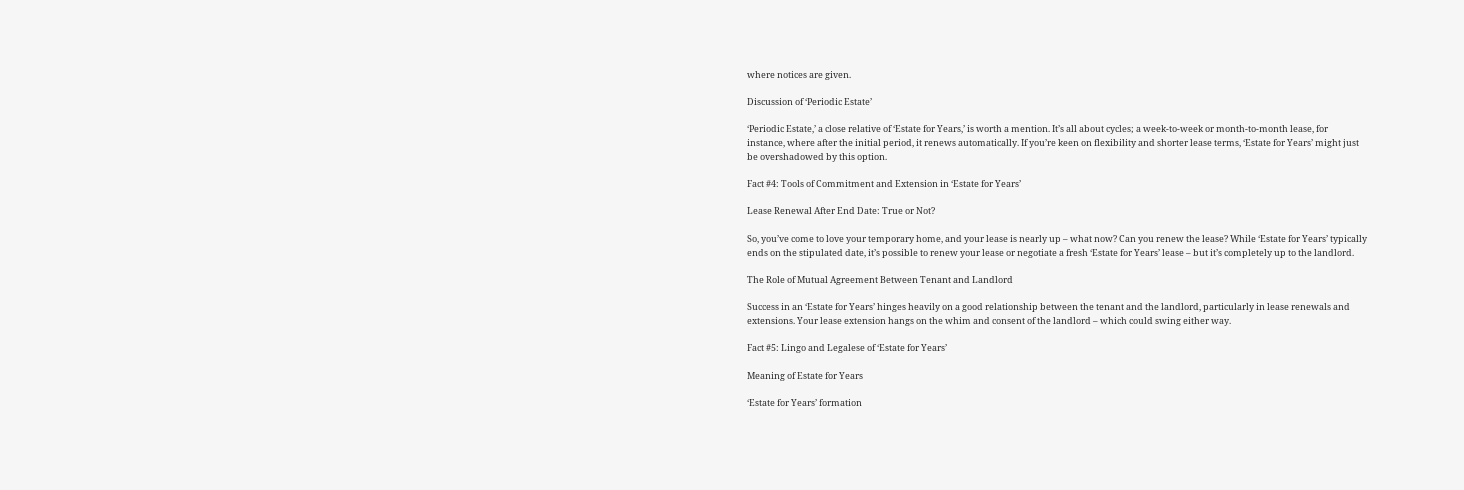where notices are given.

Discussion of ‘Periodic Estate’

‘Periodic Estate,’ a close relative of ‘Estate for Years,’ is worth a mention. It’s all about cycles; a week-to-week or month-to-month lease, for instance, where after the initial period, it renews automatically. If you’re keen on flexibility and shorter lease terms, ‘Estate for Years’ might just be overshadowed by this option.

Fact #4: Tools of Commitment and Extension in ‘Estate for Years’

Lease Renewal After End Date: True or Not?

So, you’ve come to love your temporary home, and your lease is nearly up – what now? Can you renew the lease? While ‘Estate for Years’ typically ends on the stipulated date, it’s possible to renew your lease or negotiate a fresh ‘Estate for Years’ lease – but it’s completely up to the landlord.

The Role of Mutual Agreement Between Tenant and Landlord

Success in an ‘Estate for Years’ hinges heavily on a good relationship between the tenant and the landlord, particularly in lease renewals and extensions. Your lease extension hangs on the whim and consent of the landlord – which could swing either way.

Fact #5: Lingo and Legalese of ‘Estate for Years’

Meaning of Estate for Years

‘Estate for Years’ formation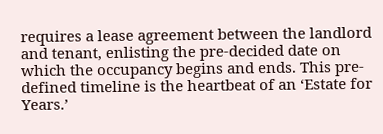requires a lease agreement between the landlord and tenant, enlisting the pre-decided date on which the occupancy begins and ends. This pre-defined timeline is the heartbeat of an ‘Estate for Years.’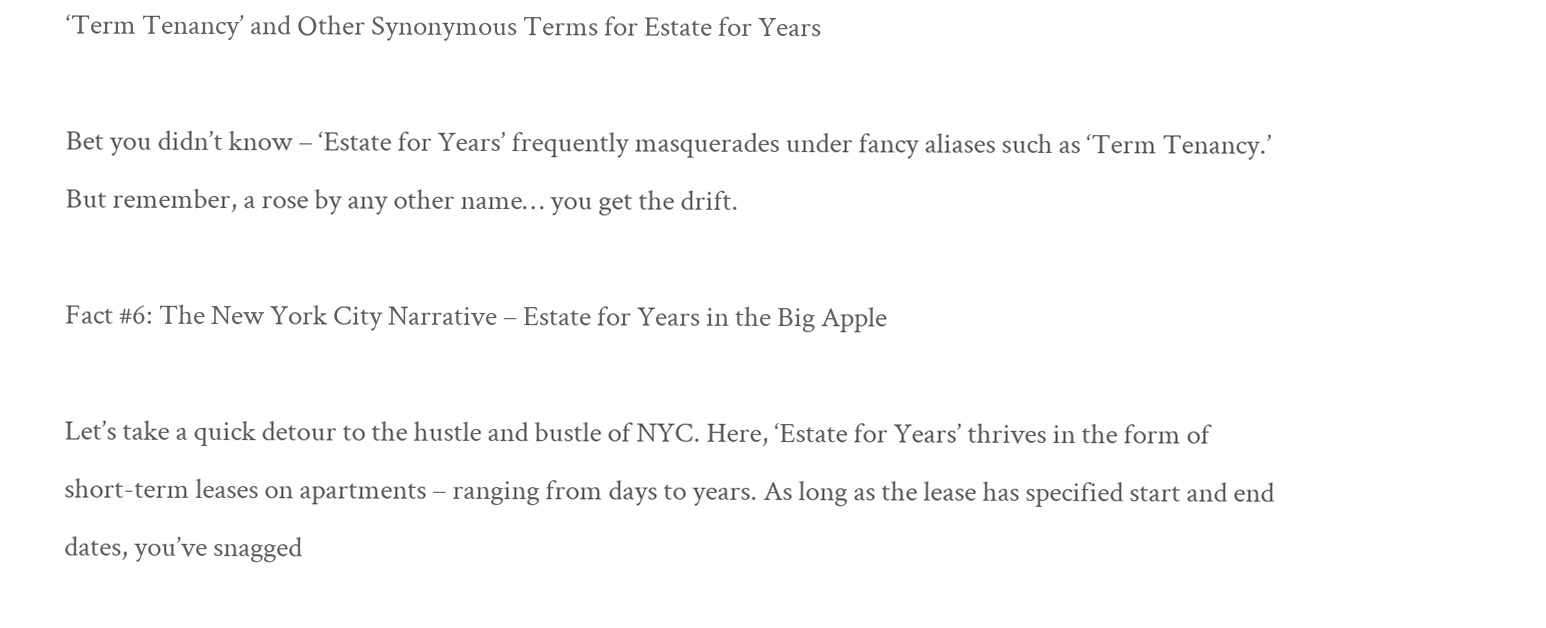‘Term Tenancy’ and Other Synonymous Terms for Estate for Years

Bet you didn’t know – ‘Estate for Years’ frequently masquerades under fancy aliases such as ‘Term Tenancy.’ But remember, a rose by any other name… you get the drift.

Fact #6: The New York City Narrative – Estate for Years in the Big Apple

Let’s take a quick detour to the hustle and bustle of NYC. Here, ‘Estate for Years’ thrives in the form of short-term leases on apartments – ranging from days to years. As long as the lease has specified start and end dates, you’ve snagged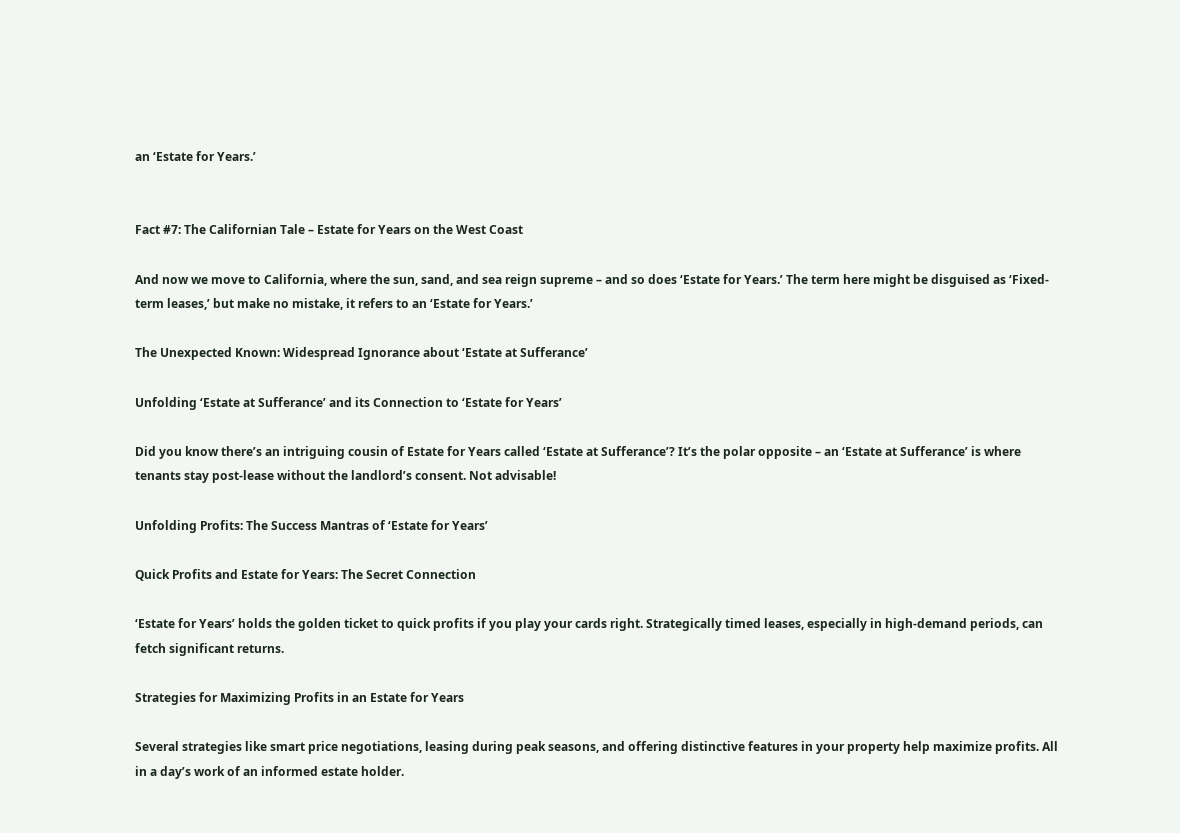an ‘Estate for Years.’


Fact #7: The Californian Tale – Estate for Years on the West Coast

And now we move to California, where the sun, sand, and sea reign supreme – and so does ‘Estate for Years.’ The term here might be disguised as ‘Fixed-term leases,’ but make no mistake, it refers to an ‘Estate for Years.’

The Unexpected Known: Widespread Ignorance about ‘Estate at Sufferance’

Unfolding ‘Estate at Sufferance’ and its Connection to ‘Estate for Years’

Did you know there’s an intriguing cousin of Estate for Years called ‘Estate at Sufferance’? It’s the polar opposite – an ‘Estate at Sufferance’ is where tenants stay post-lease without the landlord’s consent. Not advisable!

Unfolding Profits: The Success Mantras of ‘Estate for Years’

Quick Profits and Estate for Years: The Secret Connection

‘Estate for Years’ holds the golden ticket to quick profits if you play your cards right. Strategically timed leases, especially in high-demand periods, can fetch significant returns.

Strategies for Maximizing Profits in an Estate for Years

Several strategies like smart price negotiations, leasing during peak seasons, and offering distinctive features in your property help maximize profits. All in a day’s work of an informed estate holder.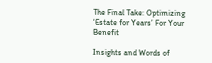The Final Take: Optimizing ‘Estate for Years’ For Your Benefit

Insights and Words of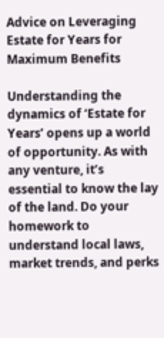Advice on Leveraging Estate for Years for Maximum Benefits

Understanding the dynamics of ‘Estate for Years’ opens up a world of opportunity. As with any venture, it’s essential to know the lay of the land. Do your homework to understand local laws, market trends, and perks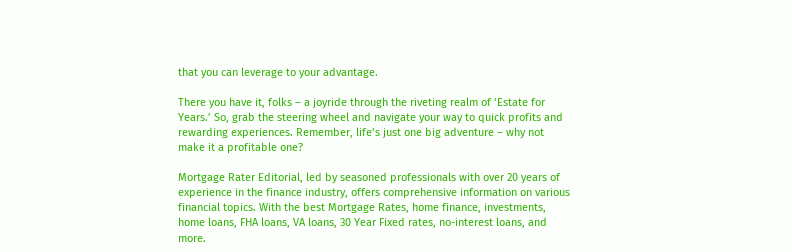that you can leverage to your advantage.

There you have it, folks – a joyride through the riveting realm of ‘Estate for Years.’ So, grab the steering wheel and navigate your way to quick profits and rewarding experiences. Remember, life’s just one big adventure – why not make it a profitable one?

Mortgage Rater Editorial, led by seasoned professionals with over 20 years of experience in the finance industry, offers comprehensive information on various financial topics. With the best Mortgage Rates, home finance, investments, home loans, FHA loans, VA loans, 30 Year Fixed rates, no-interest loans, and more.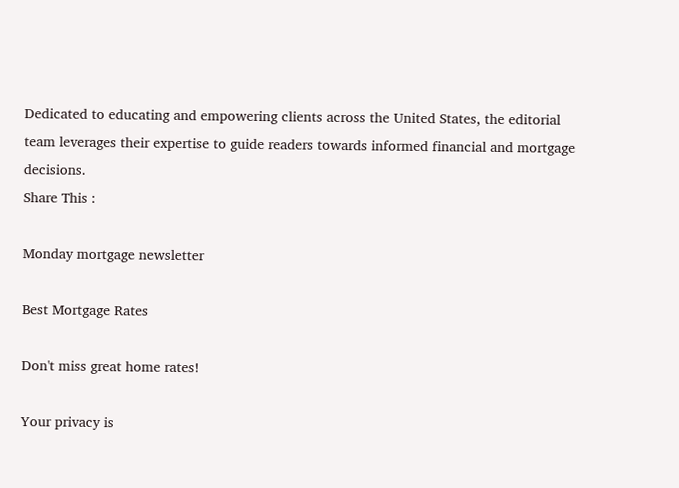Dedicated to educating and empowering clients across the United States, the editorial team leverages their expertise to guide readers towards informed financial and mortgage decisions.
Share This :

Monday mortgage newsletter

Best Mortgage Rates

Don't miss great home rates!

Your privacy is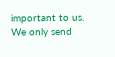important to us. We only send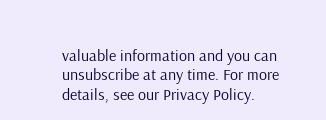valuable information and you can unsubscribe at any time. For more details, see our Privacy Policy.